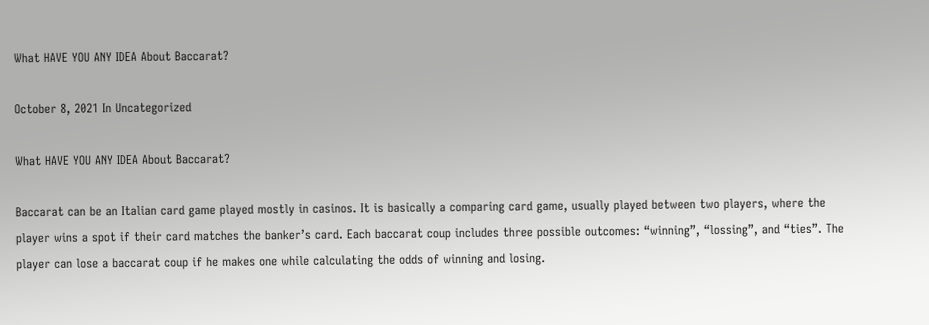What HAVE YOU ANY IDEA About Baccarat?

October 8, 2021 In Uncategorized

What HAVE YOU ANY IDEA About Baccarat?

Baccarat can be an Italian card game played mostly in casinos. It is basically a comparing card game, usually played between two players, where the player wins a spot if their card matches the banker’s card. Each baccarat coup includes three possible outcomes: “winning”, “lossing”, and “ties”. The player can lose a baccarat coup if he makes one while calculating the odds of winning and losing.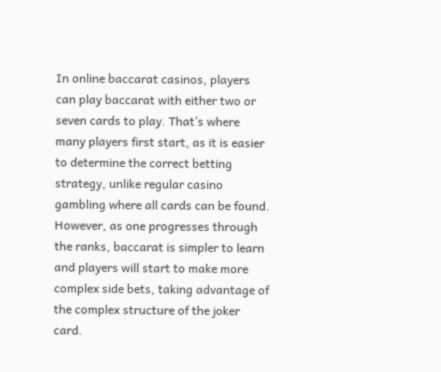In online baccarat casinos, players can play baccarat with either two or seven cards to play. That’s where many players first start, as it is easier to determine the correct betting strategy, unlike regular casino gambling where all cards can be found. However, as one progresses through the ranks, baccarat is simpler to learn and players will start to make more complex side bets, taking advantage of the complex structure of the joker card.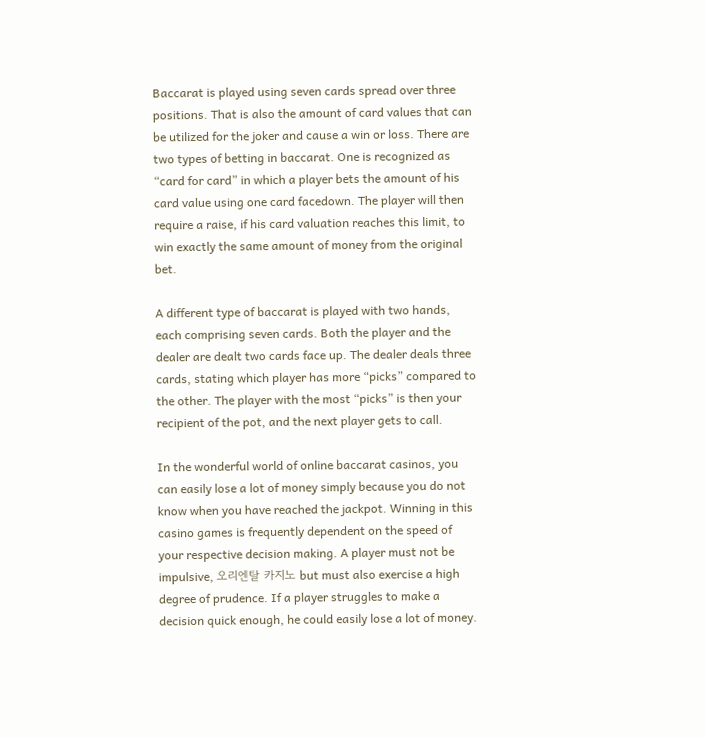Baccarat is played using seven cards spread over three positions. That is also the amount of card values that can be utilized for the joker and cause a win or loss. There are two types of betting in baccarat. One is recognized as “card for card” in which a player bets the amount of his card value using one card facedown. The player will then require a raise, if his card valuation reaches this limit, to win exactly the same amount of money from the original bet.

A different type of baccarat is played with two hands, each comprising seven cards. Both the player and the dealer are dealt two cards face up. The dealer deals three cards, stating which player has more “picks” compared to the other. The player with the most “picks” is then your recipient of the pot, and the next player gets to call.

In the wonderful world of online baccarat casinos, you can easily lose a lot of money simply because you do not know when you have reached the jackpot. Winning in this casino games is frequently dependent on the speed of your respective decision making. A player must not be impulsive, 오리엔탈 카지노 but must also exercise a high degree of prudence. If a player struggles to make a decision quick enough, he could easily lose a lot of money.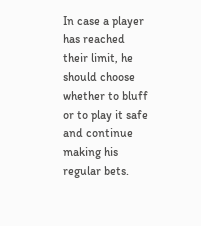In case a player has reached their limit, he should choose whether to bluff or to play it safe and continue making his regular bets.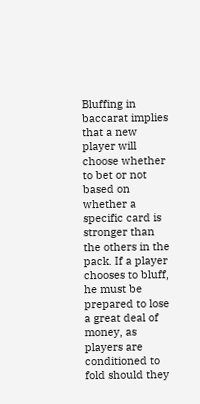Bluffing in baccarat implies that a new player will choose whether to bet or not based on whether a specific card is stronger than the others in the pack. If a player chooses to bluff, he must be prepared to lose a great deal of money, as players are conditioned to fold should they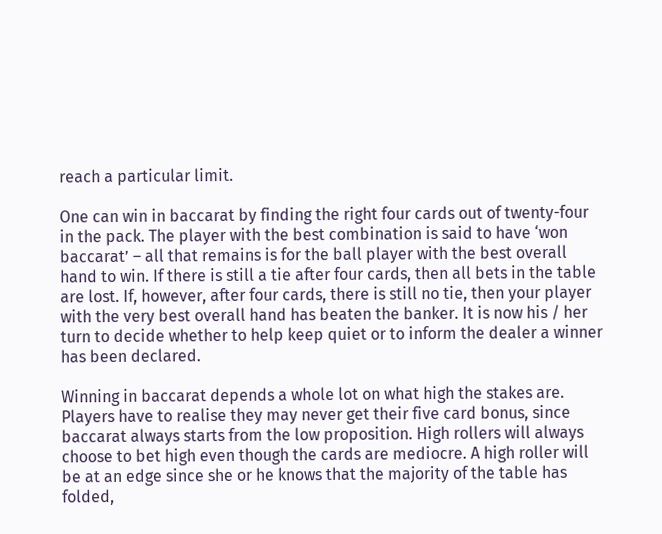reach a particular limit.

One can win in baccarat by finding the right four cards out of twenty-four in the pack. The player with the best combination is said to have ‘won baccarat’ – all that remains is for the ball player with the best overall hand to win. If there is still a tie after four cards, then all bets in the table are lost. If, however, after four cards, there is still no tie, then your player with the very best overall hand has beaten the banker. It is now his / her turn to decide whether to help keep quiet or to inform the dealer a winner has been declared.

Winning in baccarat depends a whole lot on what high the stakes are. Players have to realise they may never get their five card bonus, since baccarat always starts from the low proposition. High rollers will always choose to bet high even though the cards are mediocre. A high roller will be at an edge since she or he knows that the majority of the table has folded,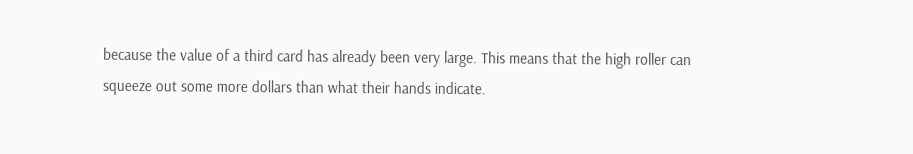because the value of a third card has already been very large. This means that the high roller can squeeze out some more dollars than what their hands indicate.